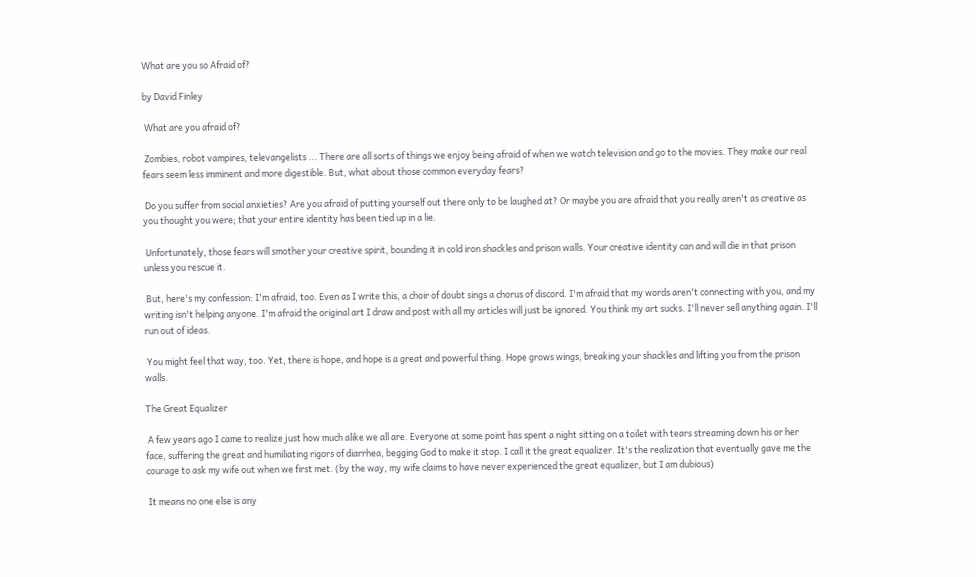What are you so Afraid of?

by David Finley

 What are you afraid of?

 Zombies, robot vampires, televangelists ... There are all sorts of things we enjoy being afraid of when we watch television and go to the movies. They make our real fears seem less imminent and more digestible. But, what about those common everyday fears?

 Do you suffer from social anxieties? Are you afraid of putting yourself out there only to be laughed at? Or maybe you are afraid that you really aren't as creative as you thought you were; that your entire identity has been tied up in a lie.

 Unfortunately, those fears will smother your creative spirit, bounding it in cold iron shackles and prison walls. Your creative identity can and will die in that prison unless you rescue it.

 But, here's my confession: I'm afraid, too. Even as I write this, a choir of doubt sings a chorus of discord. I'm afraid that my words aren't connecting with you, and my writing isn't helping anyone. I'm afraid the original art I draw and post with all my articles will just be ignored. You think my art sucks. I'll never sell anything again. I'll run out of ideas.

 You might feel that way, too. Yet, there is hope, and hope is a great and powerful thing. Hope grows wings, breaking your shackles and lifting you from the prison walls.

The Great Equalizer

 A few years ago I came to realize just how much alike we all are. Everyone at some point has spent a night sitting on a toilet with tears streaming down his or her face, suffering the great and humiliating rigors of diarrhea, begging God to make it stop. I call it the great equalizer. It's the realization that eventually gave me the courage to ask my wife out when we first met. (by the way, my wife claims to have never experienced the great equalizer, but I am dubious)

 It means no one else is any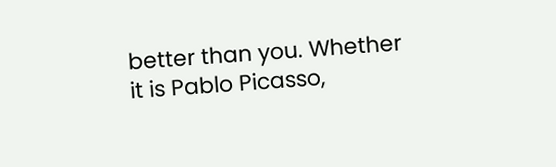better than you. Whether it is Pablo Picasso,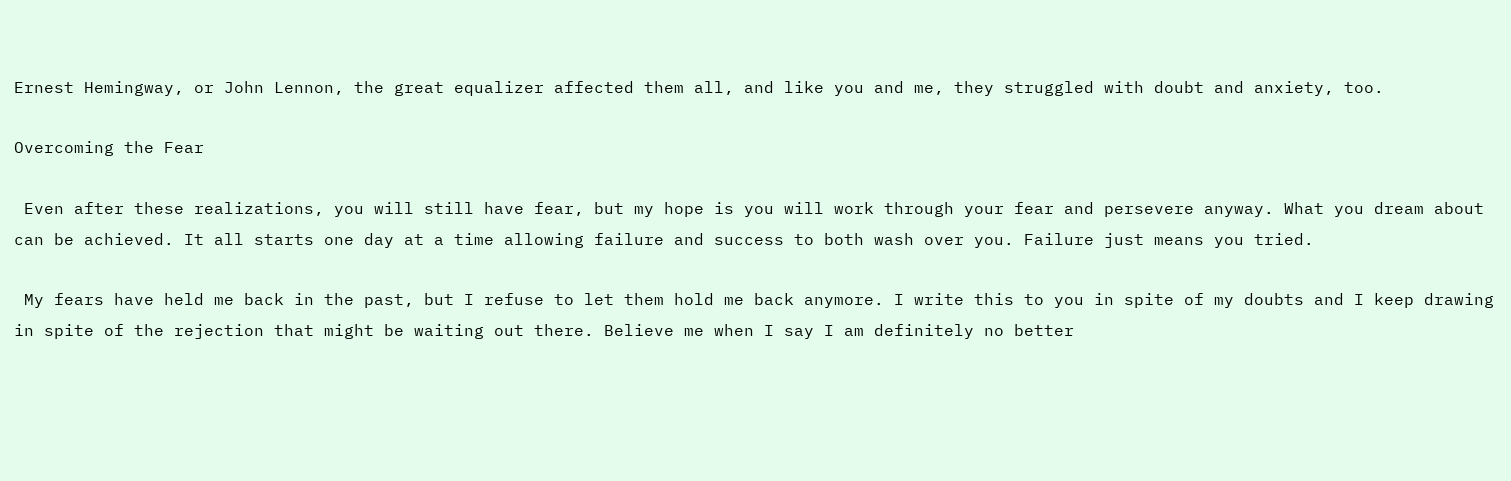Ernest Hemingway, or John Lennon, the great equalizer affected them all, and like you and me, they struggled with doubt and anxiety, too.

Overcoming the Fear

 Even after these realizations, you will still have fear, but my hope is you will work through your fear and persevere anyway. What you dream about can be achieved. It all starts one day at a time allowing failure and success to both wash over you. Failure just means you tried.

 My fears have held me back in the past, but I refuse to let them hold me back anymore. I write this to you in spite of my doubts and I keep drawing in spite of the rejection that might be waiting out there. Believe me when I say I am definitely no better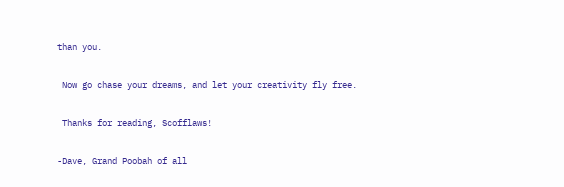than you.

 Now go chase your dreams, and let your creativity fly free.

 Thanks for reading, Scofflaws!

-Dave, Grand Poobah of all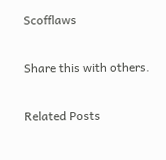Scofflaws

Share this with others.

Related Posts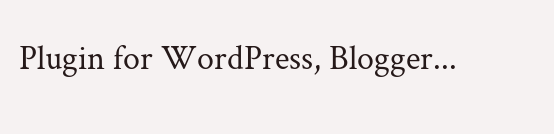Plugin for WordPress, Blogger...